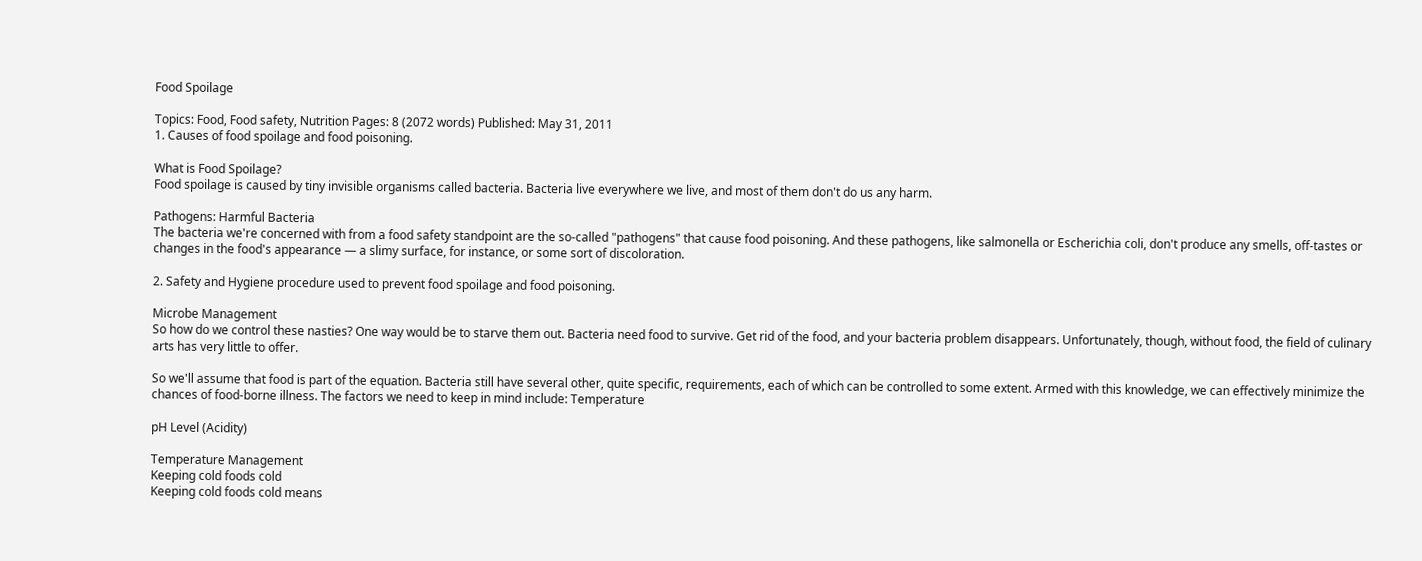Food Spoilage

Topics: Food, Food safety, Nutrition Pages: 8 (2072 words) Published: May 31, 2011
1. Causes of food spoilage and food poisoning.

What is Food Spoilage?
Food spoilage is caused by tiny invisible organisms called bacteria. Bacteria live everywhere we live, and most of them don't do us any harm.

Pathogens: Harmful Bacteria
The bacteria we're concerned with from a food safety standpoint are the so-called "pathogens" that cause food poisoning. And these pathogens, like salmonella or Escherichia coli, don't produce any smells, off-tastes or changes in the food's appearance — a slimy surface, for instance, or some sort of discoloration.

2. Safety and Hygiene procedure used to prevent food spoilage and food poisoning.

Microbe Management
So how do we control these nasties? One way would be to starve them out. Bacteria need food to survive. Get rid of the food, and your bacteria problem disappears. Unfortunately, though, without food, the field of culinary arts has very little to offer.

So we'll assume that food is part of the equation. Bacteria still have several other, quite specific, requirements, each of which can be controlled to some extent. Armed with this knowledge, we can effectively minimize the chances of food-borne illness. The factors we need to keep in mind include: Temperature

pH Level (Acidity)

Temperature Management
Keeping cold foods cold
Keeping cold foods cold means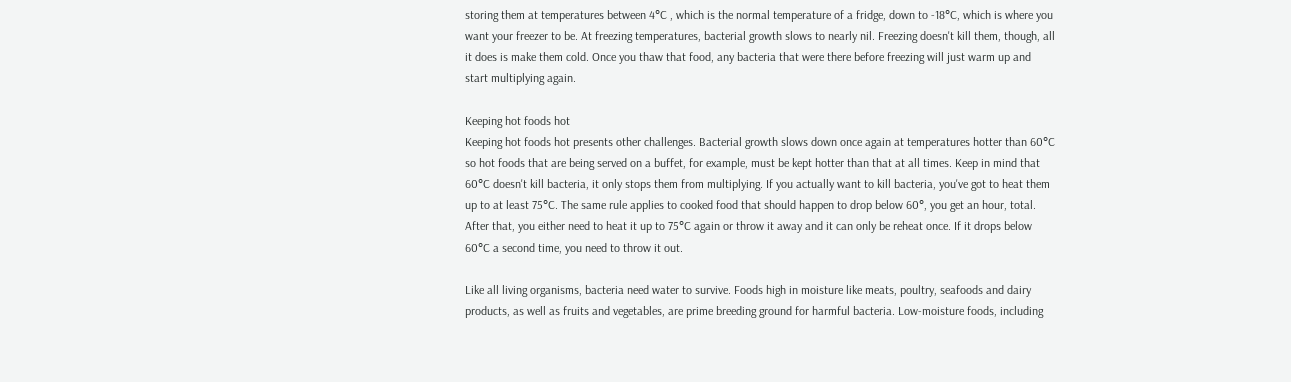storing them at temperatures between 4°C , which is the normal temperature of a fridge, down to -18°C, which is where you want your freezer to be. At freezing temperatures, bacterial growth slows to nearly nil. Freezing doesn't kill them, though, all it does is make them cold. Once you thaw that food, any bacteria that were there before freezing will just warm up and start multiplying again.

Keeping hot foods hot
Keeping hot foods hot presents other challenges. Bacterial growth slows down once again at temperatures hotter than 60°C so hot foods that are being served on a buffet, for example, must be kept hotter than that at all times. Keep in mind that 60°C doesn't kill bacteria, it only stops them from multiplying. If you actually want to kill bacteria, you've got to heat them up to at least 75°C. The same rule applies to cooked food that should happen to drop below 60°, you get an hour, total. After that, you either need to heat it up to 75°C again or throw it away and it can only be reheat once. If it drops below 60°C a second time, you need to throw it out.

Like all living organisms, bacteria need water to survive. Foods high in moisture like meats, poultry, seafoods and dairy products, as well as fruits and vegetables, are prime breeding ground for harmful bacteria. Low-moisture foods, including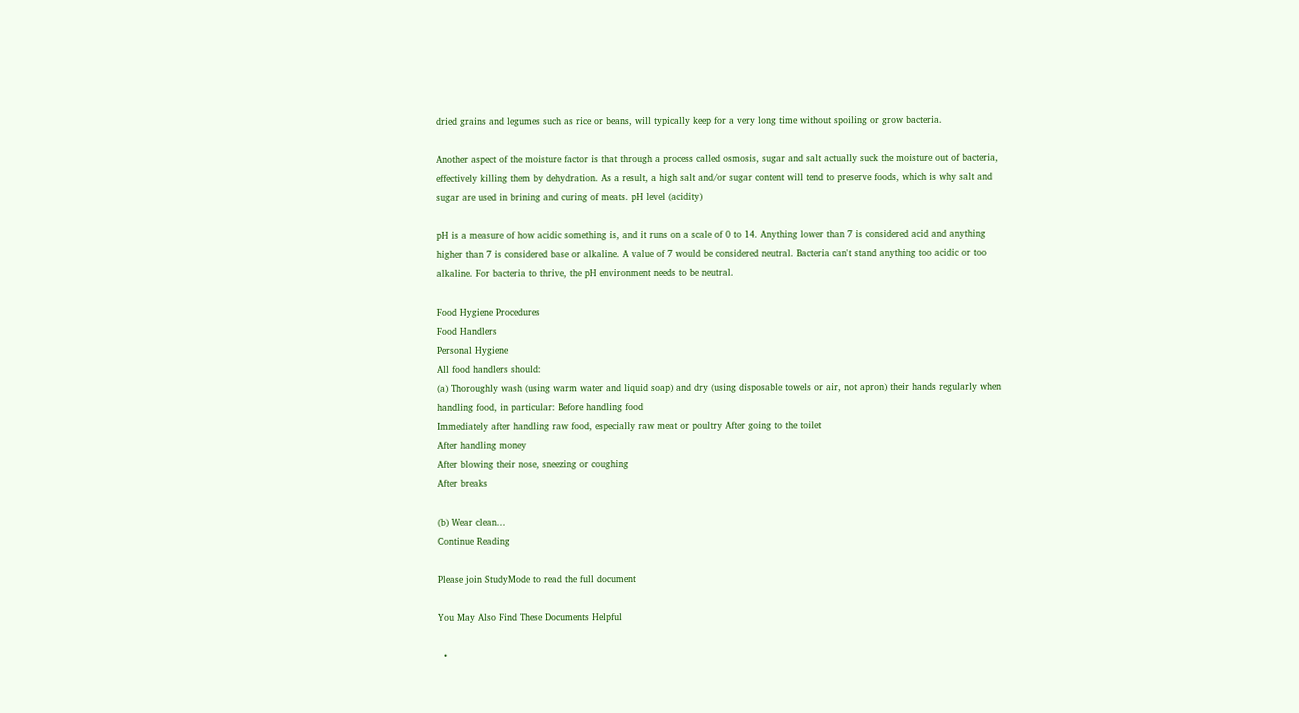dried grains and legumes such as rice or beans, will typically keep for a very long time without spoiling or grow bacteria.

Another aspect of the moisture factor is that through a process called osmosis, sugar and salt actually suck the moisture out of bacteria, effectively killing them by dehydration. As a result, a high salt and/or sugar content will tend to preserve foods, which is why salt and sugar are used in brining and curing of meats. pH level (acidity)

pH is a measure of how acidic something is, and it runs on a scale of 0 to 14. Anything lower than 7 is considered acid and anything higher than 7 is considered base or alkaline. A value of 7 would be considered neutral. Bacteria can't stand anything too acidic or too alkaline. For bacteria to thrive, the pH environment needs to be neutral.

Food Hygiene Procedures
Food Handlers
Personal Hygiene
All food handlers should:
(a) Thoroughly wash (using warm water and liquid soap) and dry (using disposable towels or air, not apron) their hands regularly when handling food, in particular: Before handling food
Immediately after handling raw food, especially raw meat or poultry After going to the toilet
After handling money
After blowing their nose, sneezing or coughing
After breaks

(b) Wear clean...
Continue Reading

Please join StudyMode to read the full document

You May Also Find These Documents Helpful

  •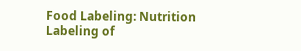Food Labeling: Nutrition Labeling of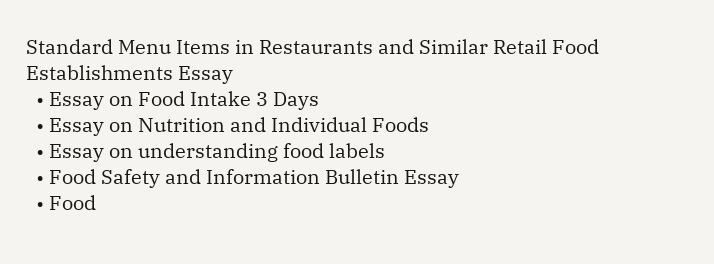Standard Menu Items in Restaurants and Similar Retail Food Establishments Essay
  • Essay on Food Intake 3 Days
  • Essay on Nutrition and Individual Foods
  • Essay on understanding food labels
  • Food Safety and Information Bulletin Essay
  • Food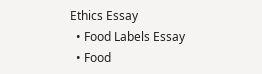Ethics Essay
  • Food Labels Essay
  • Food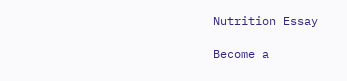Nutrition Essay

Become a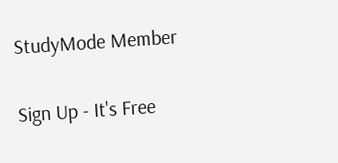StudyMode Member

Sign Up - It's Free